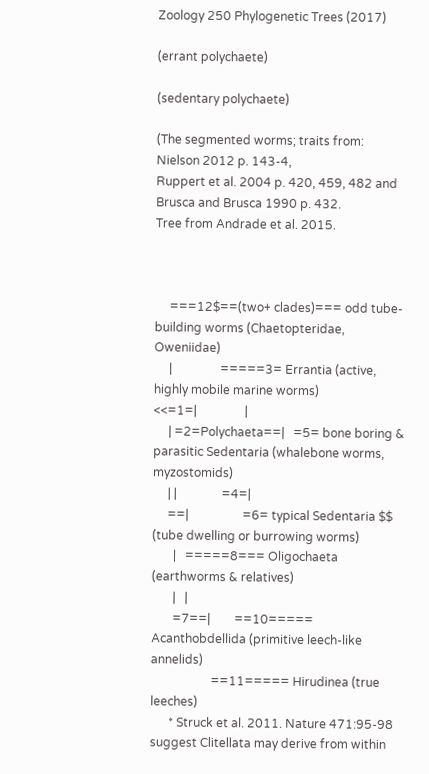Zoology 250 Phylogenetic Trees (2017)

(errant polychaete)

(sedentary polychaete)

(The segmented worms; traits from:
Nielson 2012 p. 143-4,
Ruppert et al. 2004 p. 420, 459, 482 and
Brusca and Brusca 1990 p. 432.
Tree from Andrade et al. 2015.



     ===12$==(two+ clades)=== odd tube-building worms (Chaetopteridae, Oweniidae)
     |                =====3= Errantia (active, highly mobile marine worms)
<<=1=|                |
     | =2=Polychaeta==|   =5= bone boring & parasitic Sedentaria (whalebone worms, myzostomids)
     | |               =4=|
     ==|                  =6= typical Sedentaria $$ (tube dwelling or burrowing worms)
       |   =====8=== Oligochaeta (earthworms & relatives)
       |   |
       =7==|        ==10===== Acanthobdellida (primitive leech-like annelids)
                    ==11===== Hirudinea (true leeches)
      * Struck et al. 2011. Nature 471:95-98 suggest Clitellata may derive from within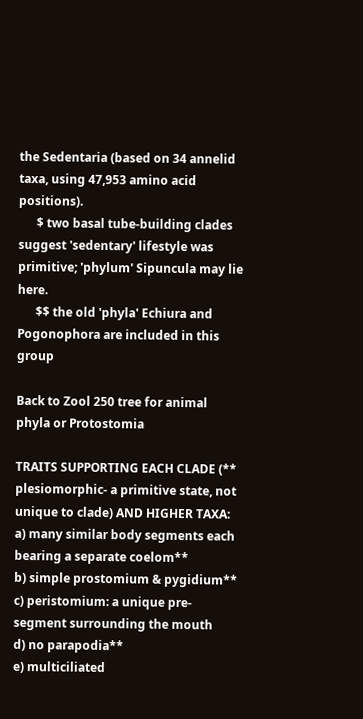the Sedentaria (based on 34 annelid taxa, using 47,953 amino acid positions).
      $ two basal tube-building clades suggest 'sedentary' lifestyle was primitive; 'phylum' Sipuncula may lie here.
      $$ the old 'phyla' Echiura and Pogonophora are included in this group

Back to Zool 250 tree for animal phyla or Protostomia

TRAITS SUPPORTING EACH CLADE (** plesiomorphic- a primitive state, not unique to clade) AND HIGHER TAXA:
a) many similar body segments each bearing a separate coelom**
b) simple prostomium & pygidium**
c) peristomium: a unique pre-segment surrounding the mouth
d) no parapodia**
e) multiciliated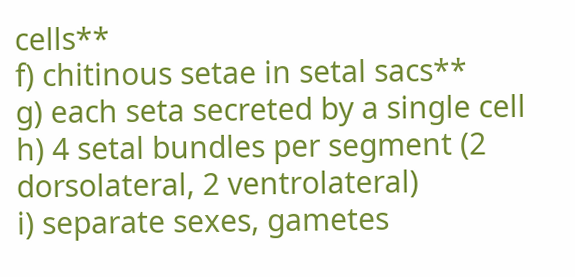cells**
f) chitinous setae in setal sacs**
g) each seta secreted by a single cell
h) 4 setal bundles per segment (2 dorsolateral, 2 ventrolateral)
i) separate sexes, gametes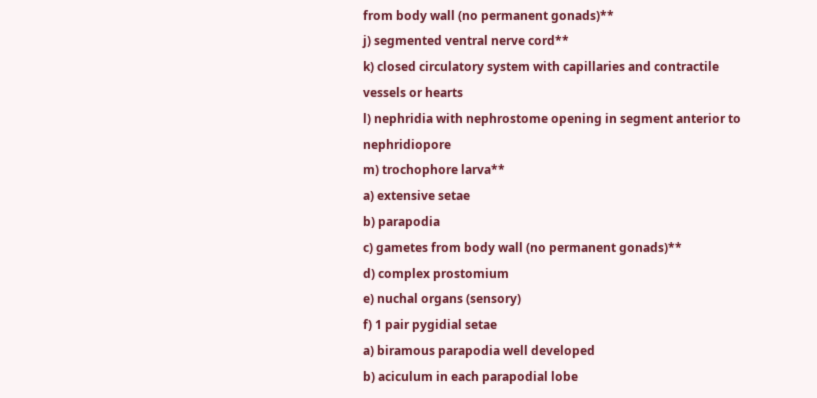from body wall (no permanent gonads)**
j) segmented ventral nerve cord**
k) closed circulatory system with capillaries and contractile vessels or hearts
l) nephridia with nephrostome opening in segment anterior to nephridiopore
m) trochophore larva**
a) extensive setae
b) parapodia
c) gametes from body wall (no permanent gonads)**
d) complex prostomium
e) nuchal organs (sensory)
f) 1 pair pygidial setae
a) biramous parapodia well developed
b) aciculum in each parapodial lobe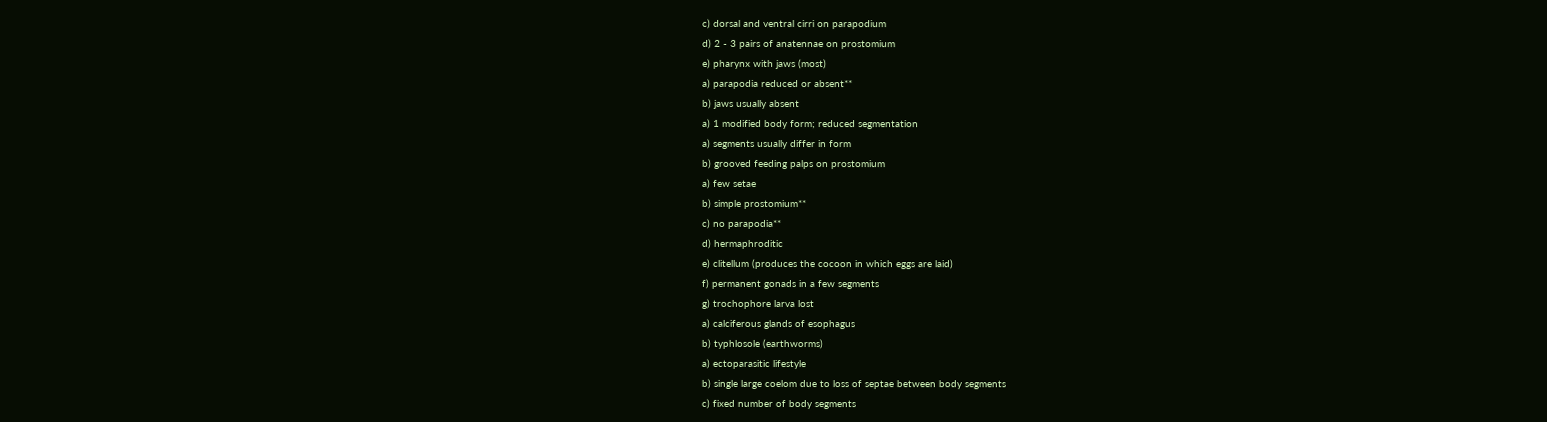c) dorsal and ventral cirri on parapodium
d) 2 - 3 pairs of anatennae on prostomium
e) pharynx with jaws (most)
a) parapodia reduced or absent**
b) jaws usually absent
a) 1 modified body form; reduced segmentation
a) segments usually differ in form
b) grooved feeding palps on prostomium
a) few setae
b) simple prostomium**
c) no parapodia**
d) hermaphroditic
e) clitellum (produces the cocoon in which eggs are laid)
f) permanent gonads in a few segments
g) trochophore larva lost
a) calciferous glands of esophagus
b) typhlosole (earthworms)
a) ectoparasitic lifestyle
b) single large coelom due to loss of septae between body segments
c) fixed number of body segments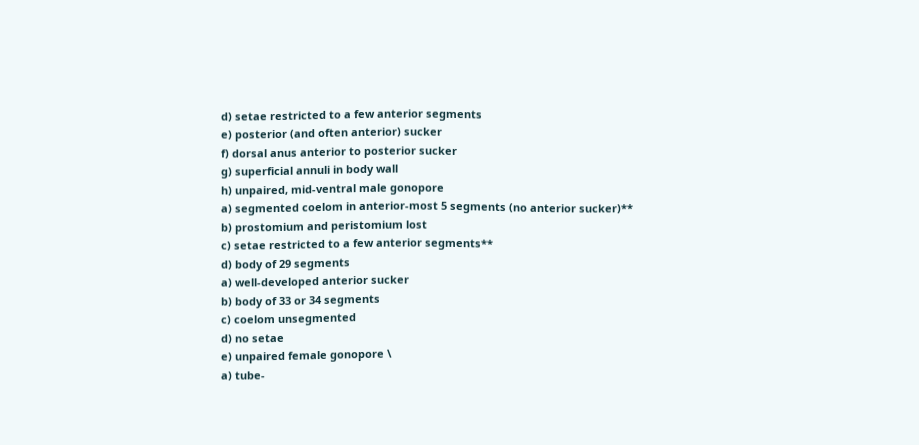d) setae restricted to a few anterior segments
e) posterior (and often anterior) sucker
f) dorsal anus anterior to posterior sucker
g) superficial annuli in body wall
h) unpaired, mid-ventral male gonopore
a) segmented coelom in anterior-most 5 segments (no anterior sucker)**
b) prostomium and peristomium lost
c) setae restricted to a few anterior segments**
d) body of 29 segments
a) well-developed anterior sucker
b) body of 33 or 34 segments
c) coelom unsegmented
d) no setae
e) unpaired female gonopore \
a) tube-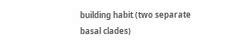building habit (two separate basal clades)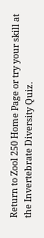Return to Zool 250 Home Page or try your skill at the Invertebrate Diversity Quiz.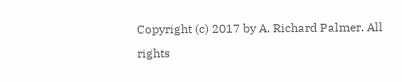Copyright (c) 2017 by A. Richard Palmer. All rights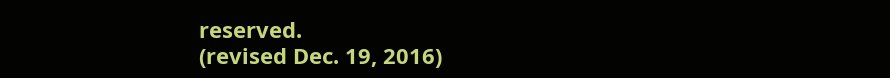reserved.
(revised Dec. 19, 2016)